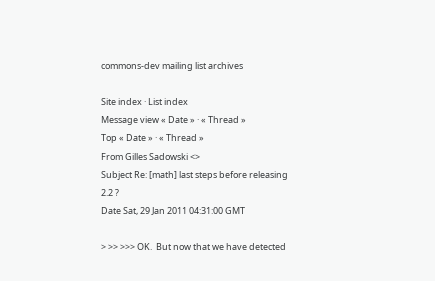commons-dev mailing list archives

Site index · List index
Message view « Date » · « Thread »
Top « Date » · « Thread »
From Gilles Sadowski <>
Subject Re: [math] last steps before releasing 2.2 ?
Date Sat, 29 Jan 2011 04:31:00 GMT

> >> >>> OK.  But now that we have detected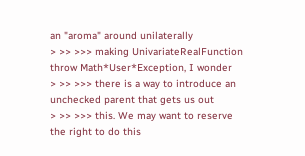an "aroma" around unilaterally
> >> >>> making UnivariateRealFunction throw Math*User*Exception, I wonder
> >> >>> there is a way to introduce an unchecked parent that gets us out
> >> >>> this. We may want to reserve the right to do this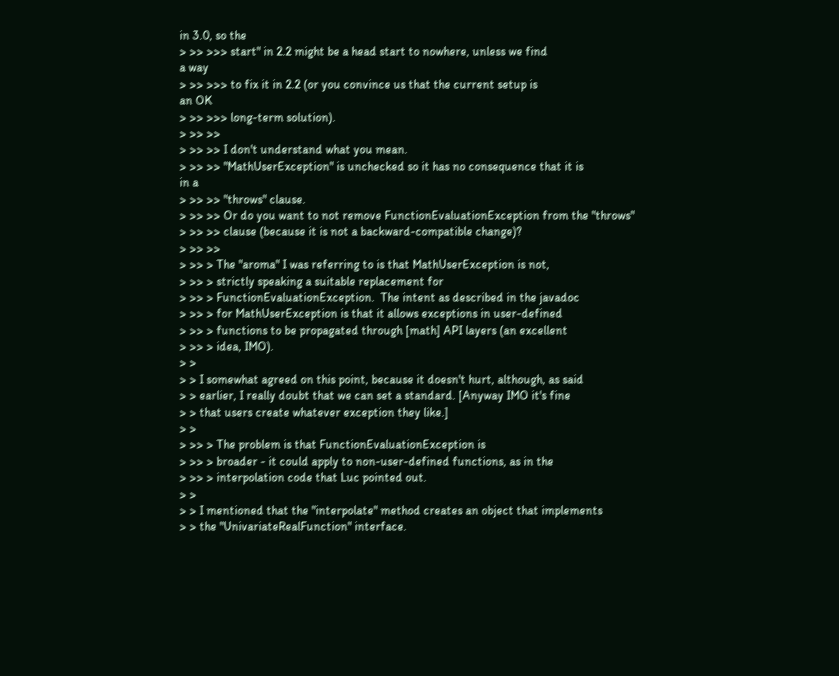in 3.0, so the
> >> >>> start" in 2.2 might be a head start to nowhere, unless we find
a way
> >> >>> to fix it in 2.2 (or you convince us that the current setup is
an OK
> >> >>> long-term solution).
> >> >>
> >> >> I don't understand what you mean.
> >> >> "MathUserException" is unchecked so it has no consequence that it is
in a
> >> >> "throws" clause.
> >> >> Or do you want to not remove FunctionEvaluationException from the "throws"
> >> >> clause (because it is not a backward-compatible change)?
> >> >>
> >> > The "aroma" I was referring to is that MathUserException is not,
> >> > strictly speaking a suitable replacement for
> >> > FunctionEvaluationException.  The intent as described in the javadoc
> >> > for MathUserException is that it allows exceptions in user-defined
> >> > functions to be propagated through [math] API layers (an excellent
> >> > idea, IMO).
> >
> > I somewhat agreed on this point, because it doesn't hurt, although, as said
> > earlier, I really doubt that we can set a standard. [Anyway IMO it's fine
> > that users create whatever exception they like.]
> >
> >> > The problem is that FunctionEvaluationException is
> >> > broader - it could apply to non-user-defined functions, as in the
> >> > interpolation code that Luc pointed out.
> >
> > I mentioned that the "interpolate" method creates an object that implements
> > the "UnivariateRealFunction" interface.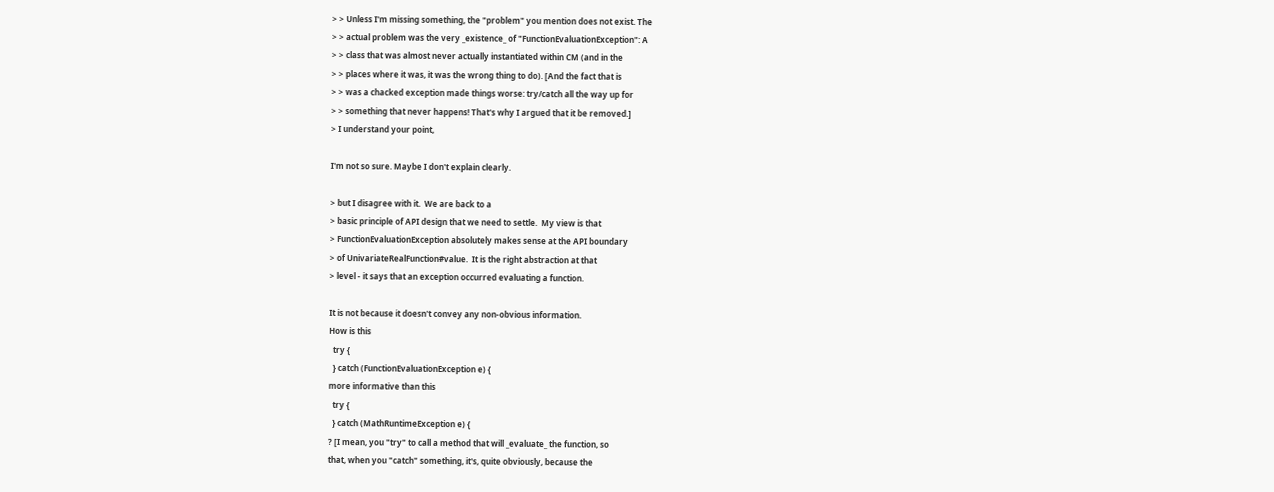> > Unless I'm missing something, the "problem" you mention does not exist. The
> > actual problem was the very _existence_ of "FunctionEvaluationException": A
> > class that was almost never actually instantiated within CM (and in the
> > places where it was, it was the wrong thing to do). [And the fact that is
> > was a chacked exception made things worse: try/catch all the way up for
> > something that never happens! That's why I argued that it be removed.]
> I understand your point,

I'm not so sure. Maybe I don't explain clearly.

> but I disagree with it.  We are back to a
> basic principle of API design that we need to settle.  My view is that
> FunctionEvaluationException absolutely makes sense at the API boundary
> of UnivariateRealFunction#value.  It is the right abstraction at that
> level - it says that an exception occurred evaluating a function.

It is not because it doesn't convey any non-obvious information.
How is this
  try {
  } catch (FunctionEvaluationException e) {
more informative than this
  try {
  } catch (MathRuntimeException e) {
? [I mean, you "try" to call a method that will _evaluate_ the function, so
that, when you "catch" something, it's, quite obviously, because the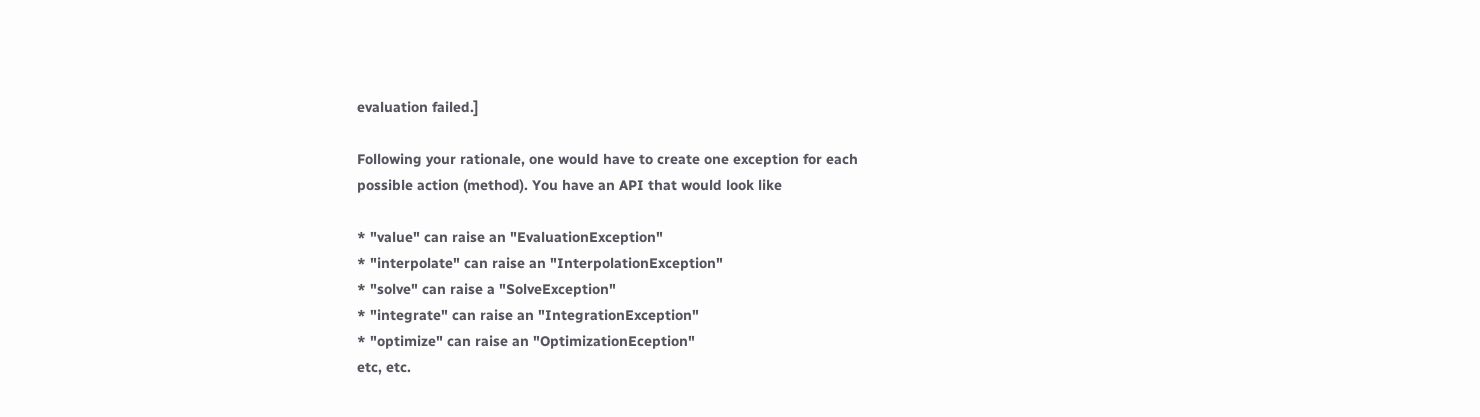evaluation failed.]

Following your rationale, one would have to create one exception for each
possible action (method). You have an API that would look like

* "value" can raise an "EvaluationException"
* "interpolate" can raise an "InterpolationException"
* "solve" can raise a "SolveException"
* "integrate" can raise an "IntegrationException"
* "optimize" can raise an "OptimizationEception"
etc, etc.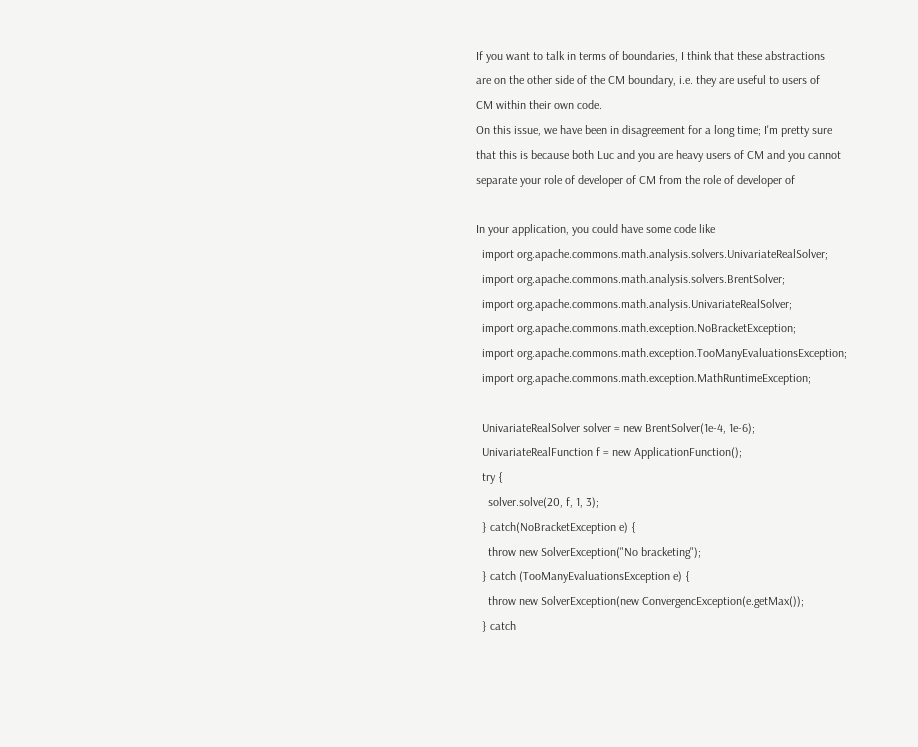If you want to talk in terms of boundaries, I think that these abstractions
are on the other side of the CM boundary, i.e. they are useful to users of
CM within their own code.
On this issue, we have been in disagreement for a long time; I'm pretty sure
that this is because both Luc and you are heavy users of CM and you cannot
separate your role of developer of CM from the role of developer of

In your application, you could have some code like
  import org.apache.commons.math.analysis.solvers.UnivariateRealSolver;
  import org.apache.commons.math.analysis.solvers.BrentSolver;
  import org.apache.commons.math.analysis.UnivariateRealSolver;
  import org.apache.commons.math.exception.NoBracketException;
  import org.apache.commons.math.exception.TooManyEvaluationsException;
  import org.apache.commons.math.exception.MathRuntimeException;

  UnivariateRealSolver solver = new BrentSolver(1e-4, 1e-6);
  UnivariateRealFunction f = new ApplicationFunction();
  try {
    solver.solve(20, f, 1, 3);
  } catch(NoBracketException e) {
    throw new SolverException("No bracketing");
  } catch (TooManyEvaluationsException e) {
    throw new SolverException(new ConvergencException(e.getMax());
  } catch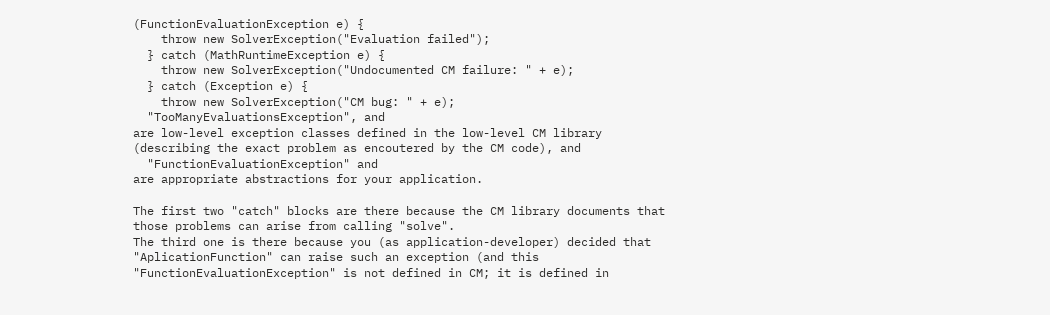(FunctionEvaluationException e) {
    throw new SolverException("Evaluation failed");
  } catch (MathRuntimeException e) {
    throw new SolverException("Undocumented CM failure: " + e);
  } catch (Exception e) {
    throw new SolverException("CM bug: " + e);
  "TooManyEvaluationsException", and
are low-level exception classes defined in the low-level CM library
(describing the exact problem as encoutered by the CM code), and
  "FunctionEvaluationException" and
are appropriate abstractions for your application.

The first two "catch" blocks are there because the CM library documents that
those problems can arise from calling "solve".
The third one is there because you (as application-developer) decided that
"AplicationFunction" can raise such an exception (and this
"FunctionEvaluationException" is not defined in CM; it is defined in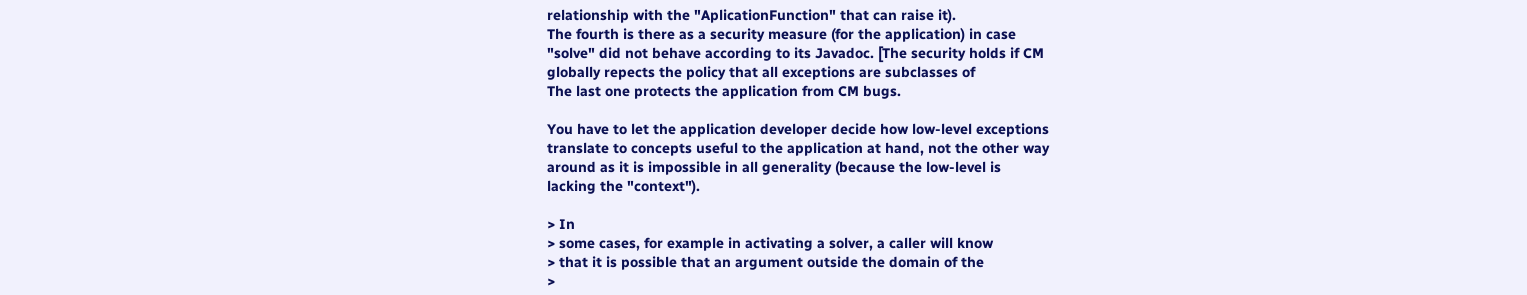relationship with the "AplicationFunction" that can raise it).
The fourth is there as a security measure (for the application) in case
"solve" did not behave according to its Javadoc. [The security holds if CM
globally repects the policy that all exceptions are subclasses of
The last one protects the application from CM bugs.

You have to let the application developer decide how low-level exceptions
translate to concepts useful to the application at hand, not the other way
around as it is impossible in all generality (because the low-level is
lacking the "context").

> In
> some cases, for example in activating a solver, a caller will know
> that it is possible that an argument outside the domain of the
>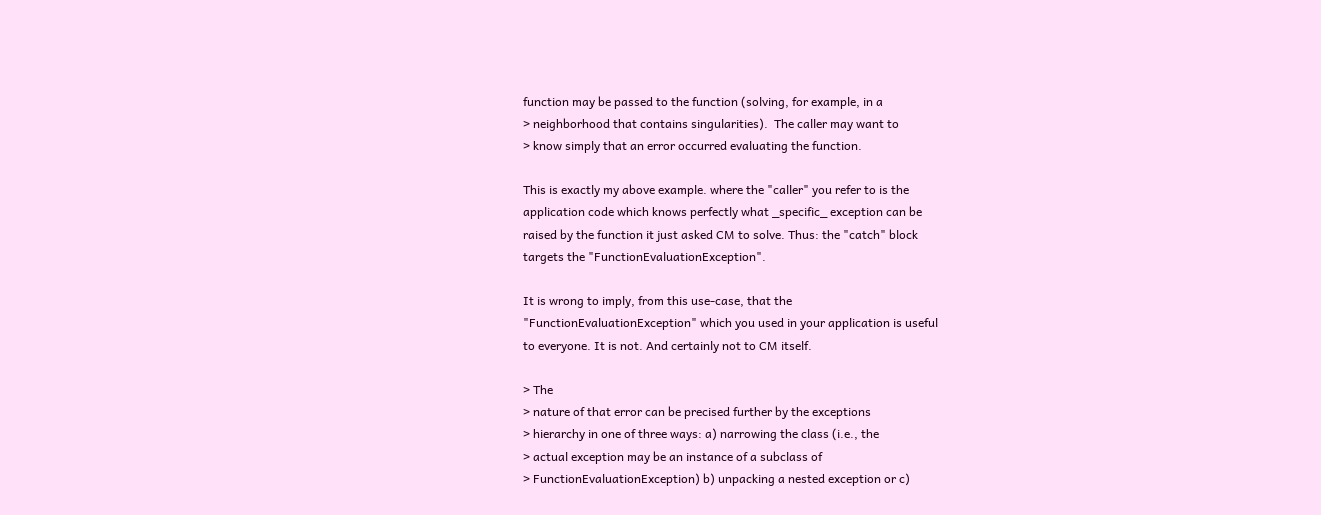function may be passed to the function (solving, for example, in a
> neighborhood that contains singularities).  The caller may want to
> know simply that an error occurred evaluating the function.

This is exactly my above example. where the "caller" you refer to is the
application code which knows perfectly what _specific_ exception can be
raised by the function it just asked CM to solve. Thus: the "catch" block
targets the "FunctionEvaluationException".

It is wrong to imply, from this use-case, that the
"FunctionEvaluationException" which you used in your application is useful
to everyone. It is not. And certainly not to CM itself.

> The
> nature of that error can be precised further by the exceptions
> hierarchy in one of three ways: a) narrowing the class (i.e., the
> actual exception may be an instance of a subclass of
> FunctionEvaluationException) b) unpacking a nested exception or c)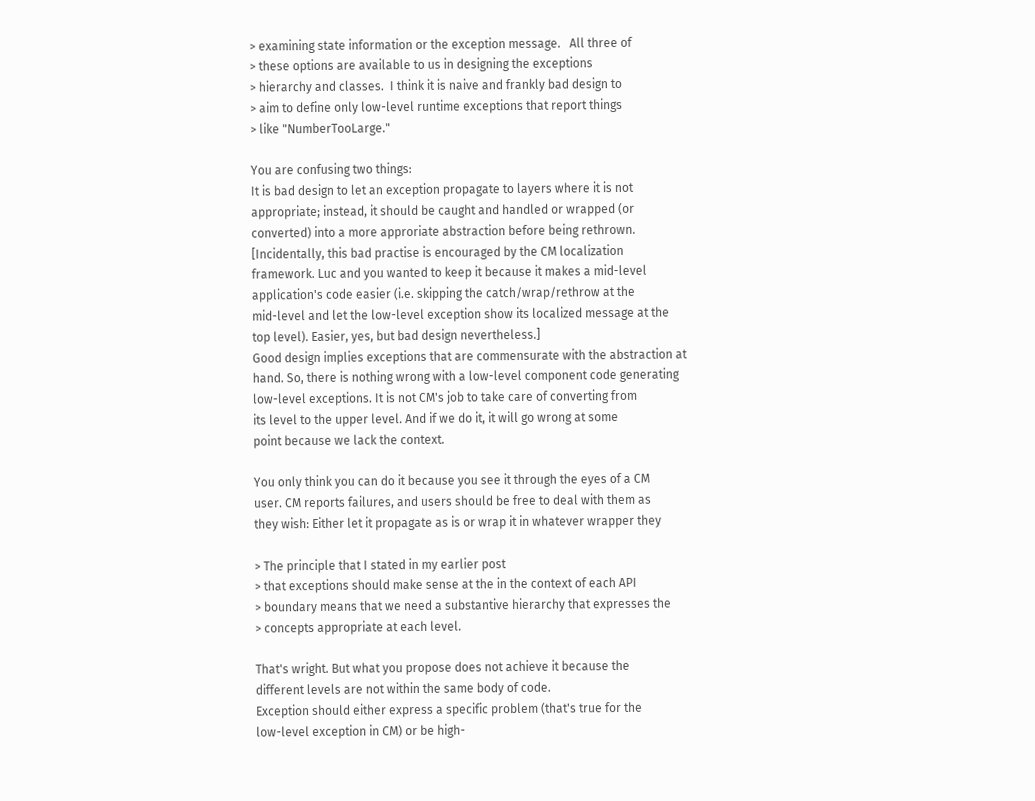> examining state information or the exception message.   All three of
> these options are available to us in designing the exceptions
> hierarchy and classes.  I think it is naive and frankly bad design to
> aim to define only low-level runtime exceptions that report things
> like "NumberTooLarge."

You are confusing two things:
It is bad design to let an exception propagate to layers where it is not
appropriate; instead, it should be caught and handled or wrapped (or
converted) into a more approriate abstraction before being rethrown.
[Incidentally, this bad practise is encouraged by the CM localization
framework. Luc and you wanted to keep it because it makes a mid-level
application's code easier (i.e. skipping the catch/wrap/rethrow at the
mid-level and let the low-level exception show its localized message at the
top level). Easier, yes, but bad design nevertheless.]
Good design implies exceptions that are commensurate with the abstraction at
hand. So, there is nothing wrong with a low-level component code generating
low-level exceptions. It is not CM's job to take care of converting from
its level to the upper level. And if we do it, it will go wrong at some
point because we lack the context.

You only think you can do it because you see it through the eyes of a CM
user. CM reports failures, and users should be free to deal with them as
they wish: Either let it propagate as is or wrap it in whatever wrapper they

> The principle that I stated in my earlier post
> that exceptions should make sense at the in the context of each API
> boundary means that we need a substantive hierarchy that expresses the
> concepts appropriate at each level.

That's wright. But what you propose does not achieve it because the
different levels are not within the same body of code.
Exception should either express a specific problem (that's true for the
low-level exception in CM) or be high-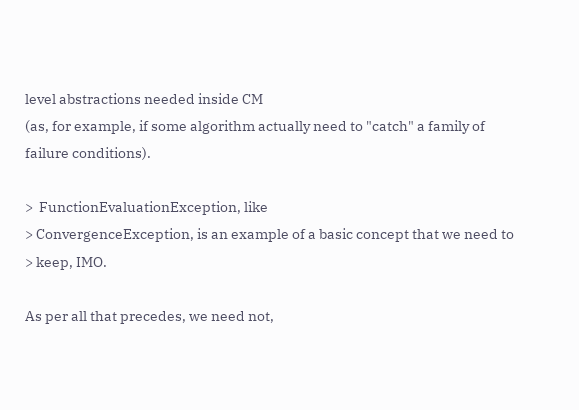level abstractions needed inside CM
(as, for example, if some algorithm actually need to "catch" a family of
failure conditions).

>  FunctionEvaluationException, like
> ConvergenceException, is an example of a basic concept that we need to
> keep, IMO.

As per all that precedes, we need not,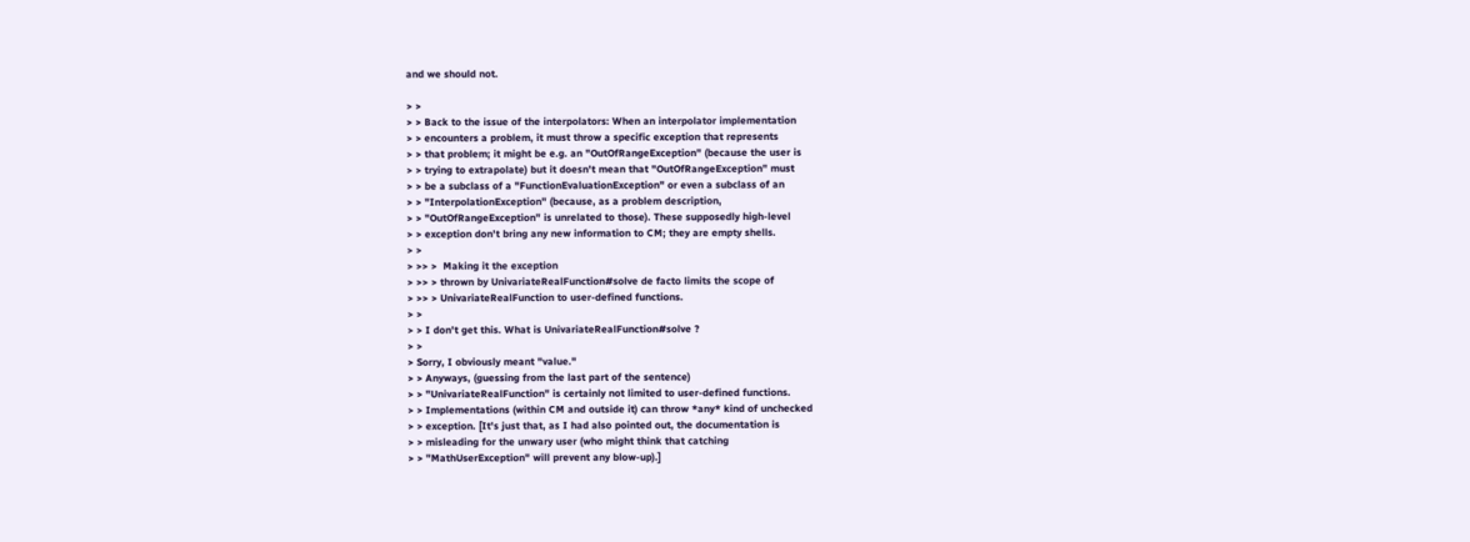and we should not.

> >
> > Back to the issue of the interpolators: When an interpolator implementation
> > encounters a problem, it must throw a specific exception that represents
> > that problem; it might be e.g. an "OutOfRangeException" (because the user is
> > trying to extrapolate) but it doesn't mean that "OutOfRangeException" must
> > be a subclass of a "FunctionEvaluationException" or even a subclass of an
> > "InterpolationException" (because, as a problem description,
> > "OutOfRangeException" is unrelated to those). These supposedly high-level
> > exception don't bring any new information to CM; they are empty shells.
> >
> >> >  Making it the exception
> >> > thrown by UnivariateRealFunction#solve de facto limits the scope of
> >> > UnivariateRealFunction to user-defined functions.
> >
> > I don't get this. What is UnivariateRealFunction#solve ?
> >
> Sorry, I obviously meant "value."
> > Anyways, (guessing from the last part of the sentence)
> > "UnivariateRealFunction" is certainly not limited to user-defined functions.
> > Implementations (within CM and outside it) can throw *any* kind of unchecked
> > exception. [It's just that, as I had also pointed out, the documentation is
> > misleading for the unwary user (who might think that catching
> > "MathUserException" will prevent any blow-up).]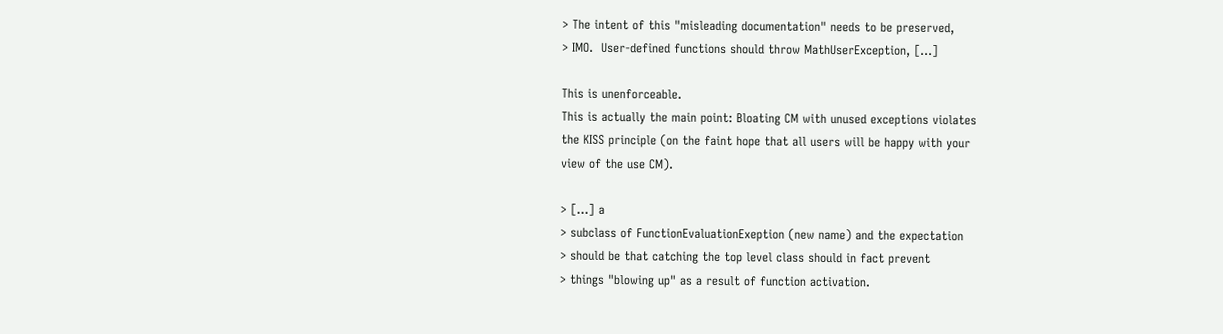> The intent of this "misleading documentation" needs to be preserved,
> IMO.  User-defined functions should throw MathUserException, [...]

This is unenforceable.
This is actually the main point: Bloating CM with unused exceptions violates
the KISS principle (on the faint hope that all users will be happy with your
view of the use CM).

> [...] a
> subclass of FunctionEvaluationExeption (new name) and the expectation
> should be that catching the top level class should in fact prevent
> things "blowing up" as a result of function activation.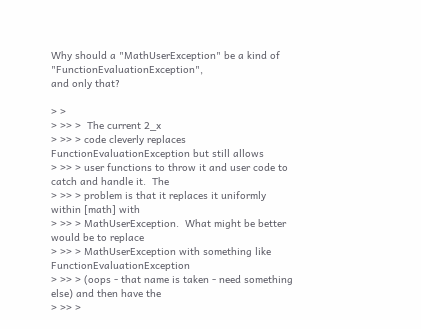Why should a "MathUserException" be a kind of "FunctionEvaluationException",
and only that?

> >
> >> >  The current 2_x
> >> > code cleverly replaces FunctionEvaluationException but still allows
> >> > user functions to throw it and user code to catch and handle it.  The
> >> > problem is that it replaces it uniformly within [math] with
> >> > MathUserException.  What might be better would be to replace
> >> > MathUserException with something like FunctionEvaluationException
> >> > (oops - that name is taken - need something else) and then have the
> >> >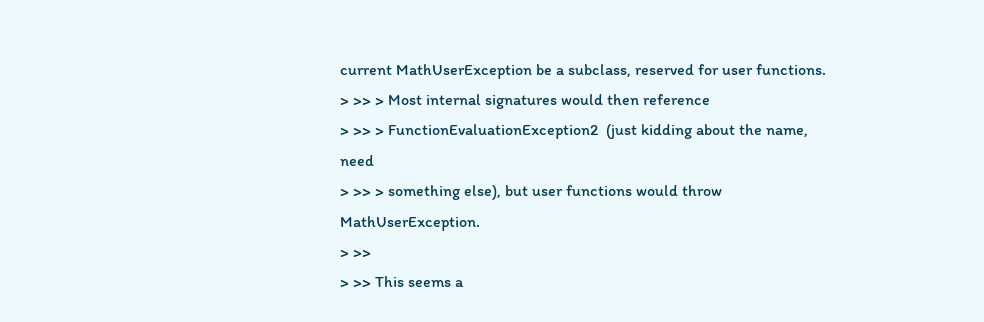current MathUserException be a subclass, reserved for user functions.
> >> > Most internal signatures would then reference
> >> > FunctionEvaluationException2  (just kidding about the name, need
> >> > something else), but user functions would throw MathUserException.
> >>
> >> This seems a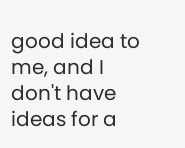good idea to me, and I don't have ideas for a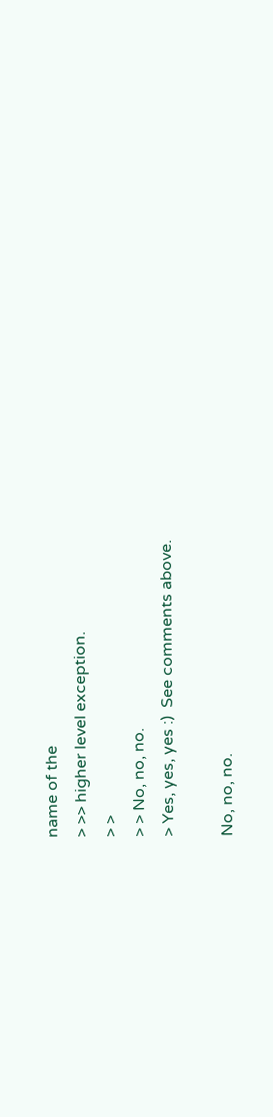name of the
> >> higher level exception.
> >
> > No, no, no.
> Yes, yes, yes :)  See comments above.

No, no, no.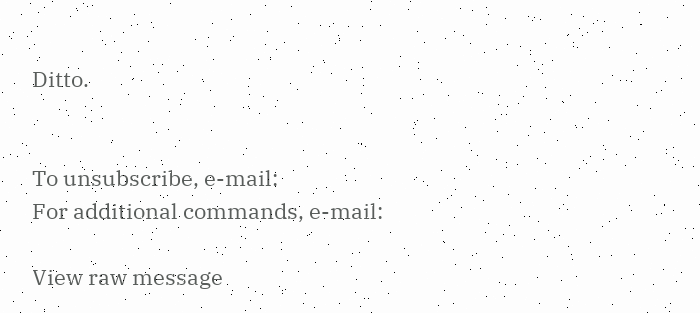Ditto.


To unsubscribe, e-mail:
For additional commands, e-mail:

View raw message